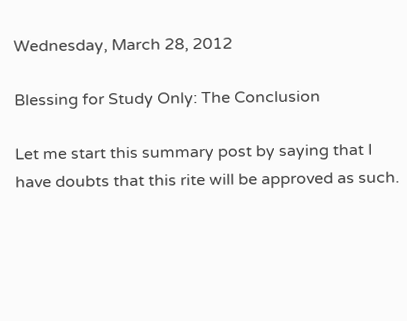Wednesday, March 28, 2012

Blessing for Study Only: The Conclusion

Let me start this summary post by saying that I have doubts that this rite will be approved as such.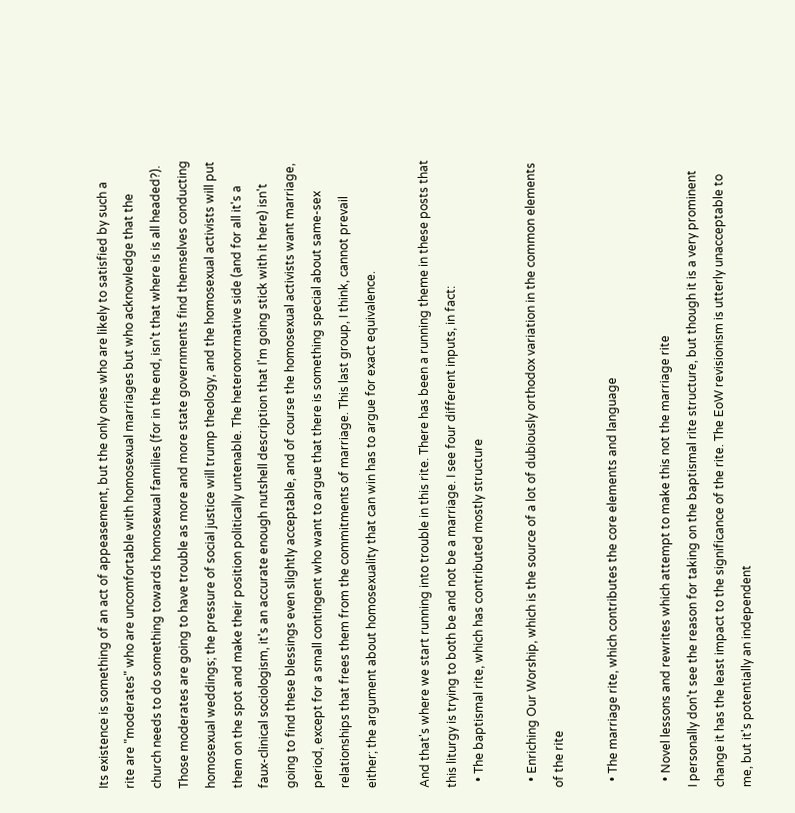Its existence is something of an act of appeasement, but the only ones who are likely to satisfied by such a rite are "moderates" who are uncomfortable with homosexual marriages but who acknowledge that the church needs to do something towards homosexual families (for in the end, isn't that where is is all headed?). Those moderates are going to have trouble as more and more state governments find themselves conducting homosexual weddings; the pressure of social justice will trump theology, and the homosexual activists will put them on the spot and make their position politically untenable. The heteronormative side (and for all it's a faux-clinical sociologism, it's an accurate enough nutshell description that I'm going stick with it here) isn't going to find these blessings even slightly acceptable, and of course the homosexual activists want marriage, period, except for a small contingent who want to argue that there is something special about same-sex relationships that frees them from the commitments of marriage. This last group, I think, cannot prevail either; the argument about homosexuality that can win has to argue for exact equivalence.

And that's where we start running into trouble in this rite. There has been a running theme in these posts that this liturgy is trying to both be and not be a marriage. I see four different inputs, in fact:
  • The baptismal rite, which has contributed mostly structure

  • Enriching Our Worship, which is the source of a lot of dubiously orthodox variation in the common elements of the rite

  • The marriage rite, which contributes the core elements and language

  • Novel lessons and rewrites which attempt to make this not the marriage rite
I personally don't see the reason for taking on the baptismal rite structure, but though it is a very prominent change it has the least impact to the significance of the rite. The EoW revisionism is utterly unacceptable to me, but it's potentially an independent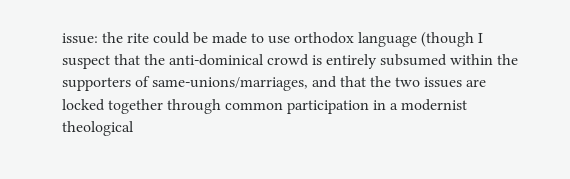issue: the rite could be made to use orthodox language (though I suspect that the anti-dominical crowd is entirely subsumed within the supporters of same-unions/marriages, and that the two issues are locked together through common participation in a modernist theological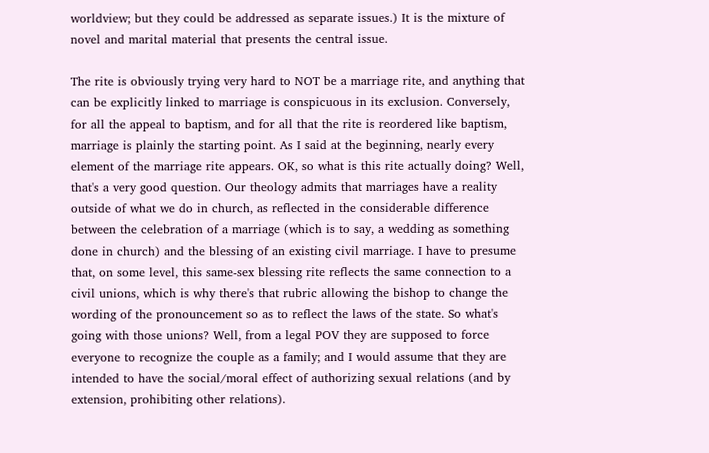worldview; but they could be addressed as separate issues.) It is the mixture of novel and marital material that presents the central issue.

The rite is obviously trying very hard to NOT be a marriage rite, and anything that can be explicitly linked to marriage is conspicuous in its exclusion. Conversely, for all the appeal to baptism, and for all that the rite is reordered like baptism, marriage is plainly the starting point. As I said at the beginning, nearly every element of the marriage rite appears. OK, so what is this rite actually doing? Well, that's a very good question. Our theology admits that marriages have a reality outside of what we do in church, as reflected in the considerable difference between the celebration of a marriage (which is to say, a wedding as something done in church) and the blessing of an existing civil marriage. I have to presume that, on some level, this same-sex blessing rite reflects the same connection to a civil unions, which is why there's that rubric allowing the bishop to change the wording of the pronouncement so as to reflect the laws of the state. So what's going with those unions? Well, from a legal POV they are supposed to force everyone to recognize the couple as a family; and I would assume that they are intended to have the social/moral effect of authorizing sexual relations (and by extension, prohibiting other relations).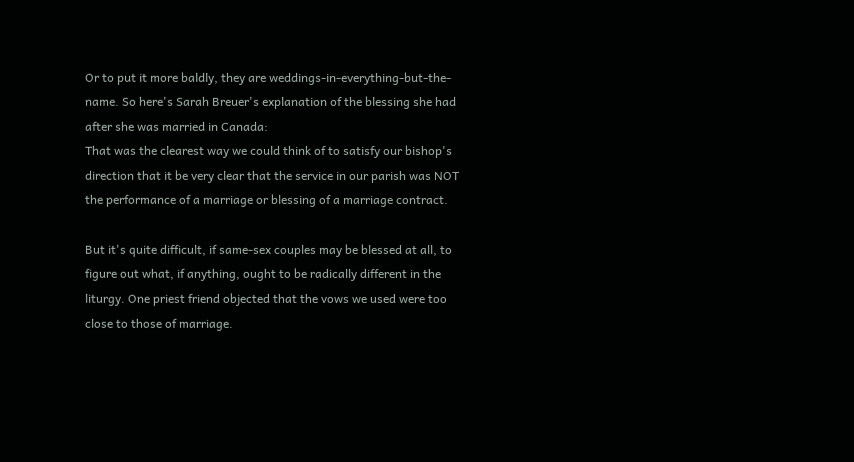Or to put it more baldly, they are weddings-in-everything-but-the-name. So here's Sarah Breuer's explanation of the blessing she had after she was married in Canada:
That was the clearest way we could think of to satisfy our bishop's direction that it be very clear that the service in our parish was NOT the performance of a marriage or blessing of a marriage contract.

But it's quite difficult, if same-sex couples may be blessed at all, to figure out what, if anything, ought to be radically different in the liturgy. One priest friend objected that the vows we used were too close to those of marriage.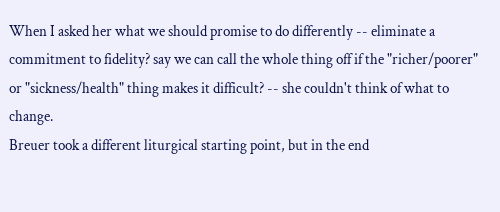When I asked her what we should promise to do differently -- eliminate a commitment to fidelity? say we can call the whole thing off if the "richer/poorer" or "sickness/health" thing makes it difficult? -- she couldn't think of what to change.
Breuer took a different liturgical starting point, but in the end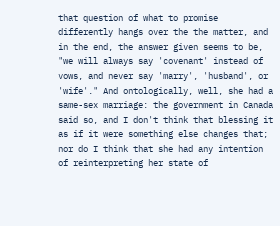that question of what to promise differently hangs over the the matter, and in the end, the answer given seems to be, "we will always say 'covenant' instead of vows, and never say 'marry', 'husband', or 'wife'." And ontologically, well, she had a same-sex marriage: the government in Canada said so, and I don't think that blessing it as if it were something else changes that; nor do I think that she had any intention of reinterpreting her state of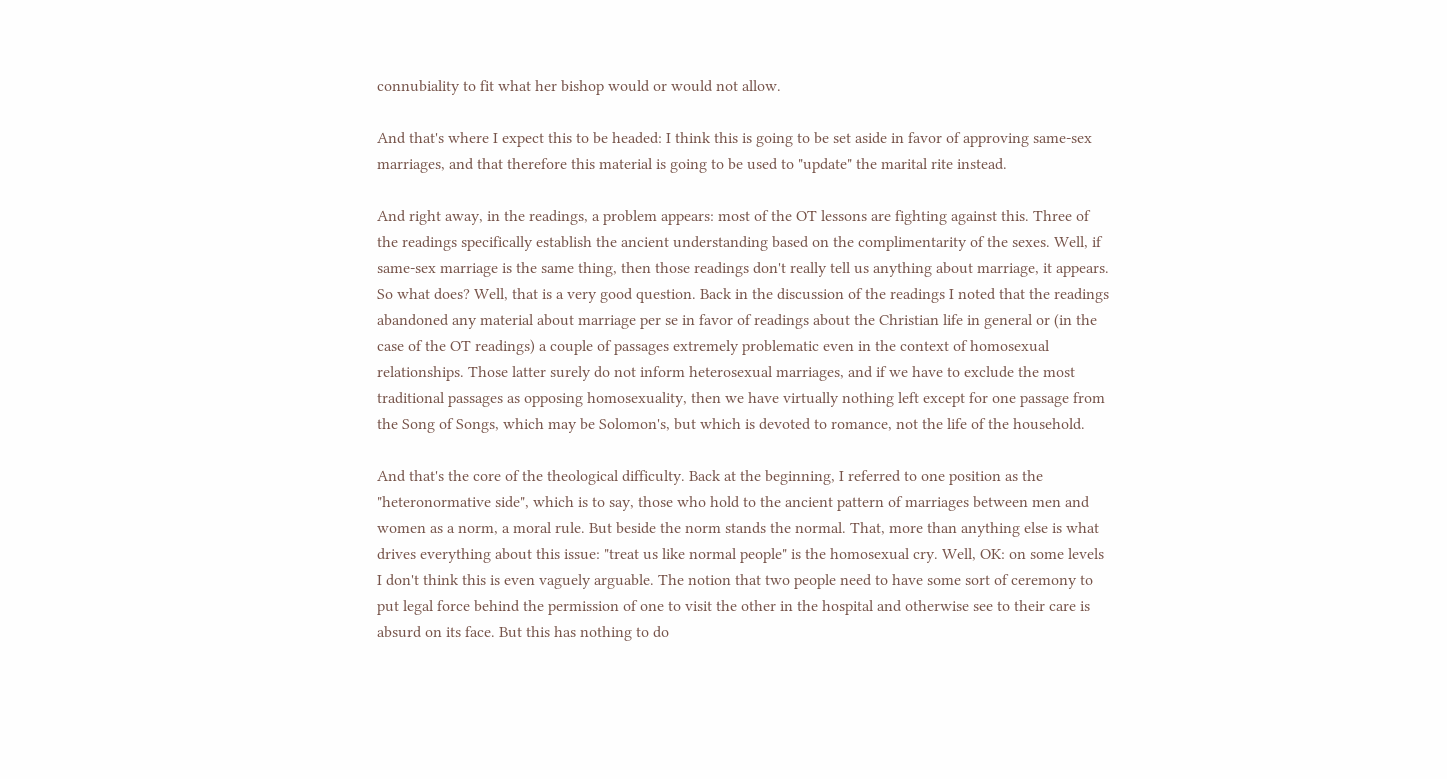connubiality to fit what her bishop would or would not allow.

And that's where I expect this to be headed: I think this is going to be set aside in favor of approving same-sex marriages, and that therefore this material is going to be used to "update" the marital rite instead.

And right away, in the readings, a problem appears: most of the OT lessons are fighting against this. Three of the readings specifically establish the ancient understanding based on the complimentarity of the sexes. Well, if same-sex marriage is the same thing, then those readings don't really tell us anything about marriage, it appears. So what does? Well, that is a very good question. Back in the discussion of the readings I noted that the readings abandoned any material about marriage per se in favor of readings about the Christian life in general or (in the case of the OT readings) a couple of passages extremely problematic even in the context of homosexual relationships. Those latter surely do not inform heterosexual marriages, and if we have to exclude the most traditional passages as opposing homosexuality, then we have virtually nothing left except for one passage from the Song of Songs, which may be Solomon's, but which is devoted to romance, not the life of the household.

And that's the core of the theological difficulty. Back at the beginning, I referred to one position as the "heteronormative side", which is to say, those who hold to the ancient pattern of marriages between men and women as a norm, a moral rule. But beside the norm stands the normal. That, more than anything else is what drives everything about this issue: "treat us like normal people" is the homosexual cry. Well, OK: on some levels I don't think this is even vaguely arguable. The notion that two people need to have some sort of ceremony to put legal force behind the permission of one to visit the other in the hospital and otherwise see to their care is absurd on its face. But this has nothing to do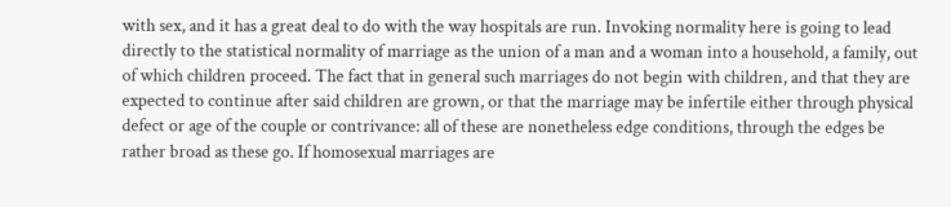with sex, and it has a great deal to do with the way hospitals are run. Invoking normality here is going to lead directly to the statistical normality of marriage as the union of a man and a woman into a household, a family, out of which children proceed. The fact that in general such marriages do not begin with children, and that they are expected to continue after said children are grown, or that the marriage may be infertile either through physical defect or age of the couple or contrivance: all of these are nonetheless edge conditions, through the edges be rather broad as these go. If homosexual marriages are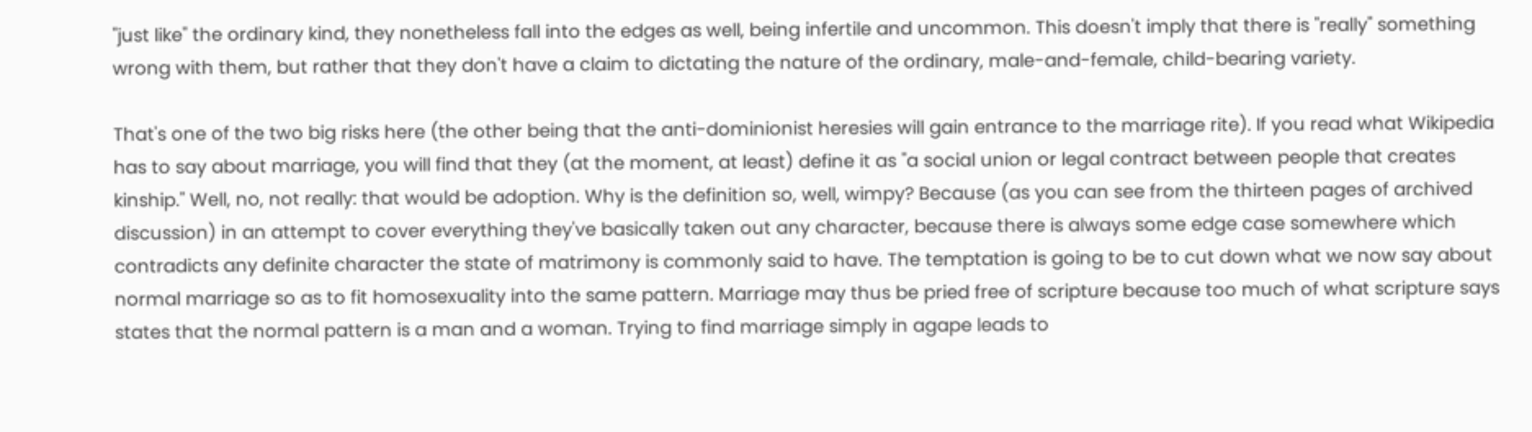"just like" the ordinary kind, they nonetheless fall into the edges as well, being infertile and uncommon. This doesn't imply that there is "really" something wrong with them, but rather that they don't have a claim to dictating the nature of the ordinary, male-and-female, child-bearing variety.

That's one of the two big risks here (the other being that the anti-dominionist heresies will gain entrance to the marriage rite). If you read what Wikipedia has to say about marriage, you will find that they (at the moment, at least) define it as "a social union or legal contract between people that creates kinship." Well, no, not really: that would be adoption. Why is the definition so, well, wimpy? Because (as you can see from the thirteen pages of archived discussion) in an attempt to cover everything they've basically taken out any character, because there is always some edge case somewhere which contradicts any definite character the state of matrimony is commonly said to have. The temptation is going to be to cut down what we now say about normal marriage so as to fit homosexuality into the same pattern. Marriage may thus be pried free of scripture because too much of what scripture says states that the normal pattern is a man and a woman. Trying to find marriage simply in agape leads to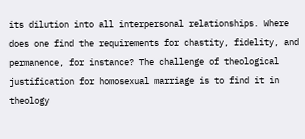its dilution into all interpersonal relationships. Where does one find the requirements for chastity, fidelity, and permanence, for instance? The challenge of theological justification for homosexual marriage is to find it in theology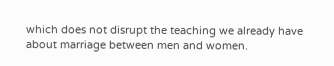which does not disrupt the teaching we already have about marriage between men and women.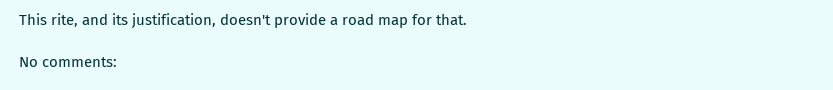This rite, and its justification, doesn't provide a road map for that.

No comments: